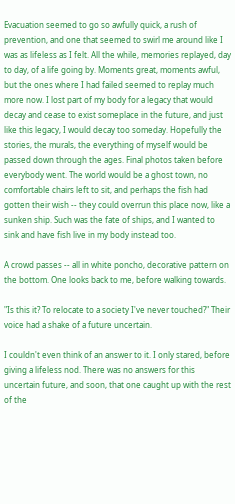Evacuation seemed to go so awfully quick, a rush of prevention, and one that seemed to swirl me around like I was as lifeless as I felt. All the while, memories replayed, day to day, of a life going by. Moments great, moments awful, but the ones where I had failed seemed to replay much more now. I lost part of my body for a legacy that would decay and cease to exist someplace in the future, and just like this legacy, I would decay too someday. Hopefully the stories, the murals, the everything of myself would be passed down through the ages. Final photos taken before everybody went. The world would be a ghost town, no comfortable chairs left to sit, and perhaps the fish had gotten their wish -- they could overrun this place now, like a sunken ship. Such was the fate of ships, and I wanted to sink and have fish live in my body instead too.

A crowd passes -- all in white poncho, decorative pattern on the bottom. One looks back to me, before walking towards.

"Is this it? To relocate to a society I've never touched?" Their voice had a shake of a future uncertain.

I couldn't even think of an answer to it. I only stared, before giving a lifeless nod. There was no answers for this uncertain future, and soon, that one caught up with the rest of the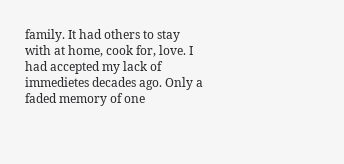family. It had others to stay with at home, cook for, love. I had accepted my lack of immedietes decades ago. Only a faded memory of one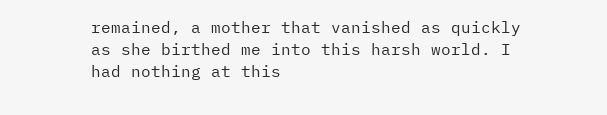remained, a mother that vanished as quickly as she birthed me into this harsh world. I had nothing at this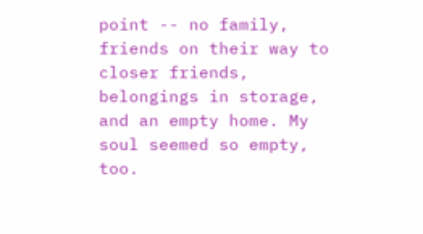point -- no family, friends on their way to closer friends, belongings in storage, and an empty home. My soul seemed so empty, too.